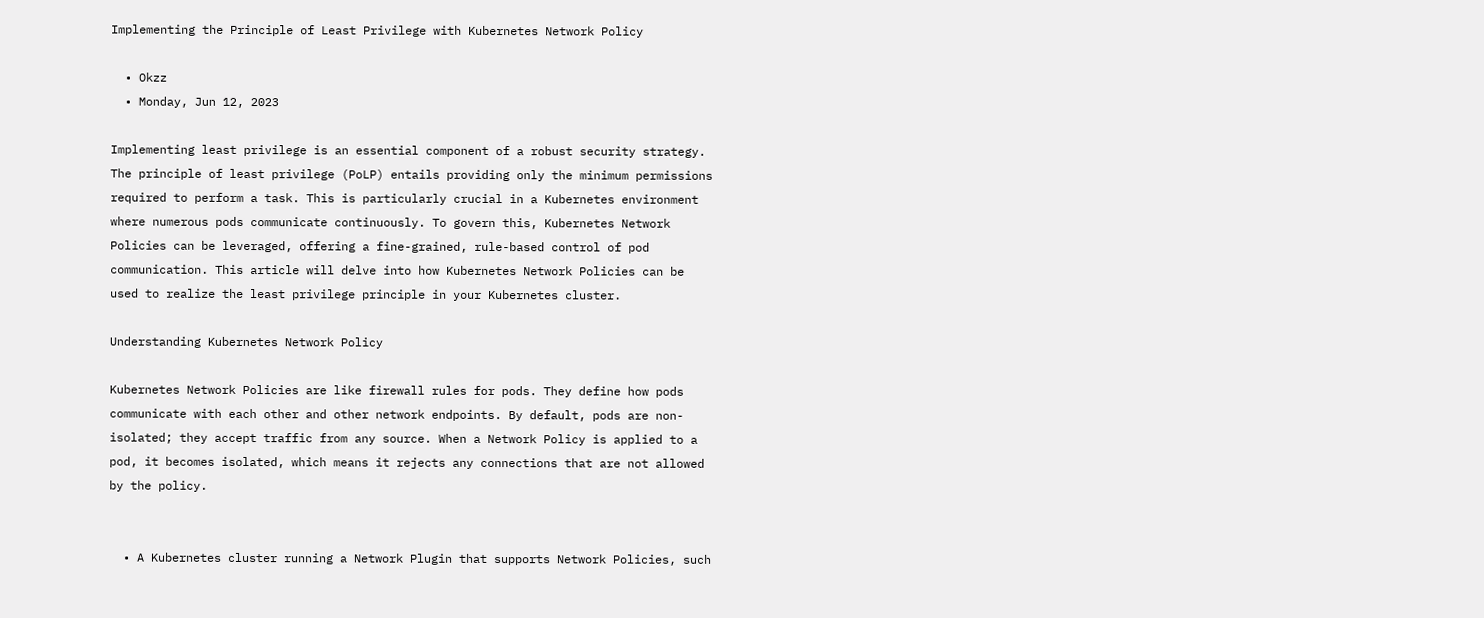Implementing the Principle of Least Privilege with Kubernetes Network Policy

  • Okzz
  • Monday, Jun 12, 2023

Implementing least privilege is an essential component of a robust security strategy. The principle of least privilege (PoLP) entails providing only the minimum permissions required to perform a task. This is particularly crucial in a Kubernetes environment where numerous pods communicate continuously. To govern this, Kubernetes Network Policies can be leveraged, offering a fine-grained, rule-based control of pod communication. This article will delve into how Kubernetes Network Policies can be used to realize the least privilege principle in your Kubernetes cluster.

Understanding Kubernetes Network Policy

Kubernetes Network Policies are like firewall rules for pods. They define how pods communicate with each other and other network endpoints. By default, pods are non-isolated; they accept traffic from any source. When a Network Policy is applied to a pod, it becomes isolated, which means it rejects any connections that are not allowed by the policy.


  • A Kubernetes cluster running a Network Plugin that supports Network Policies, such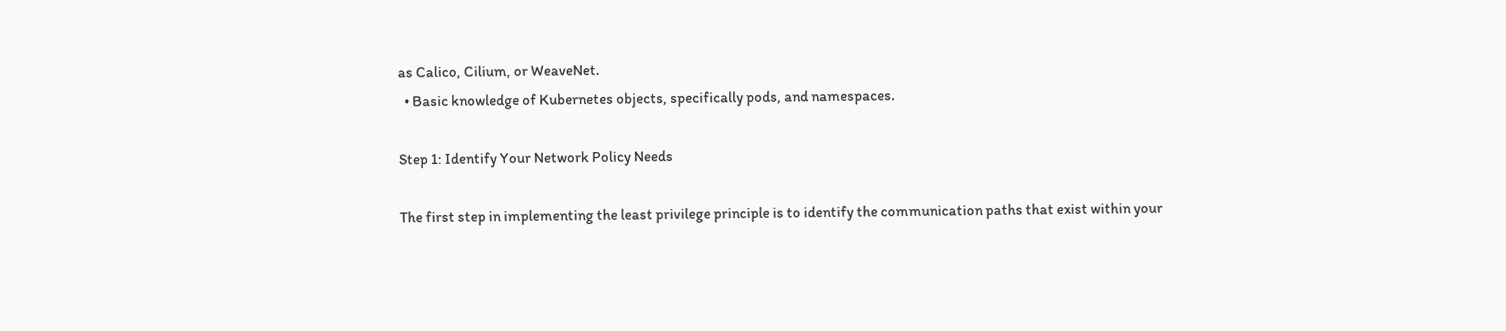as Calico, Cilium, or WeaveNet.
  • Basic knowledge of Kubernetes objects, specifically pods, and namespaces.

Step 1: Identify Your Network Policy Needs

The first step in implementing the least privilege principle is to identify the communication paths that exist within your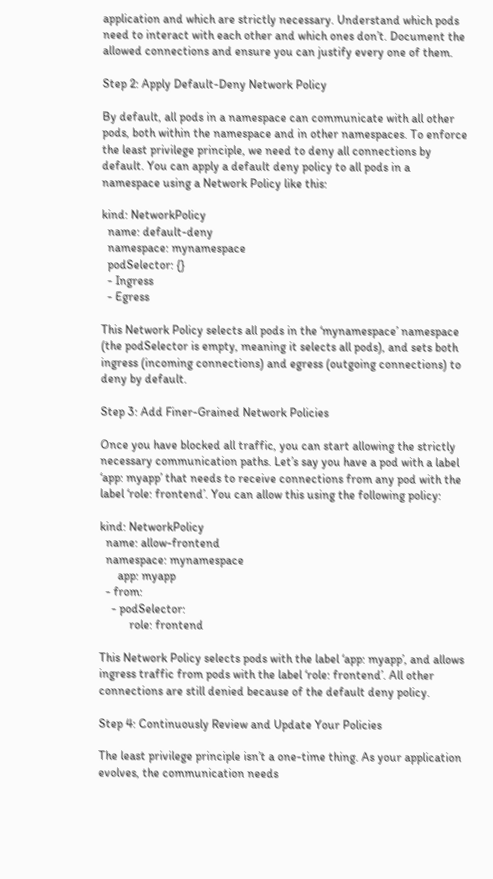application and which are strictly necessary. Understand which pods need to interact with each other and which ones don’t. Document the allowed connections and ensure you can justify every one of them.

Step 2: Apply Default-Deny Network Policy

By default, all pods in a namespace can communicate with all other pods, both within the namespace and in other namespaces. To enforce the least privilege principle, we need to deny all connections by default. You can apply a default deny policy to all pods in a namespace using a Network Policy like this:

kind: NetworkPolicy
  name: default-deny
  namespace: mynamespace
  podSelector: {}
  - Ingress
  - Egress

This Network Policy selects all pods in the ‘mynamespace’ namespace (the podSelector is empty, meaning it selects all pods), and sets both ingress (incoming connections) and egress (outgoing connections) to deny by default.

Step 3: Add Finer-Grained Network Policies

Once you have blocked all traffic, you can start allowing the strictly necessary communication paths. Let’s say you have a pod with a label ‘app: myapp’ that needs to receive connections from any pod with the label ‘role: frontend’. You can allow this using the following policy:

kind: NetworkPolicy
  name: allow-frontend
  namespace: mynamespace
      app: myapp
  - from:
    - podSelector:
          role: frontend

This Network Policy selects pods with the label ‘app: myapp’, and allows ingress traffic from pods with the label ‘role: frontend’. All other connections are still denied because of the default deny policy.

Step 4: Continuously Review and Update Your Policies

The least privilege principle isn’t a one-time thing. As your application evolves, the communication needs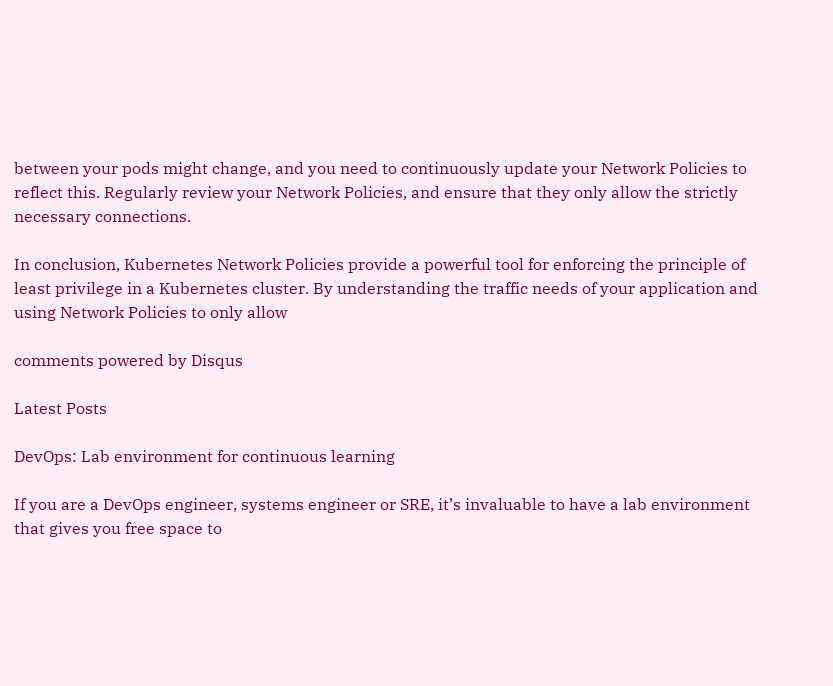between your pods might change, and you need to continuously update your Network Policies to reflect this. Regularly review your Network Policies, and ensure that they only allow the strictly necessary connections.

In conclusion, Kubernetes Network Policies provide a powerful tool for enforcing the principle of least privilege in a Kubernetes cluster. By understanding the traffic needs of your application and using Network Policies to only allow

comments powered by Disqus

Latest Posts

DevOps: Lab environment for continuous learning

If you are a DevOps engineer, systems engineer or SRE, it’s invaluable to have a lab environment that gives you free space to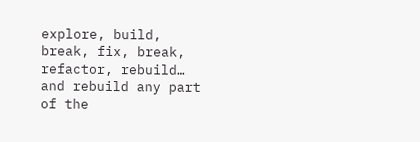explore, build, break, fix, break, refactor, rebuild… and rebuild any part of the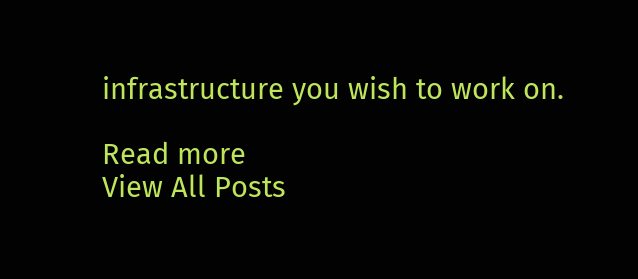infrastructure you wish to work on.

Read more
View All Posts